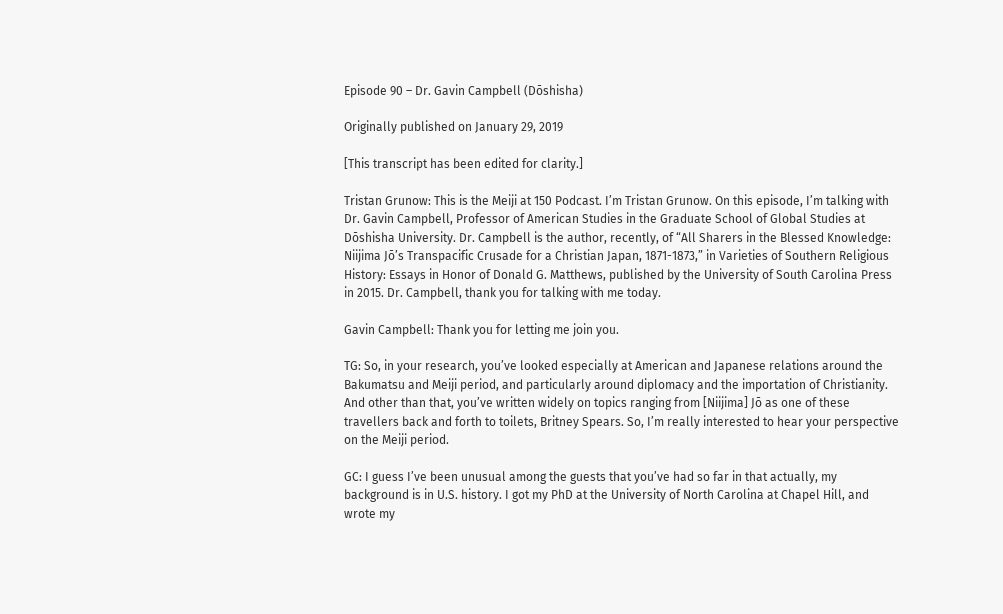Episode 90 – Dr. Gavin Campbell (Dōshisha)

Originally published on January 29, 2019

[This transcript has been edited for clarity.]

Tristan Grunow: This is the Meiji at 150 Podcast. I’m Tristan Grunow. On this episode, I’m talking with Dr. Gavin Campbell, Professor of American Studies in the Graduate School of Global Studies at Dōshisha University. Dr. Campbell is the author, recently, of “All Sharers in the Blessed Knowledge: Niijima Jō’s Transpacific Crusade for a Christian Japan, 1871-1873,” in Varieties of Southern Religious History: Essays in Honor of Donald G. Matthews, published by the University of South Carolina Press in 2015. Dr. Campbell, thank you for talking with me today.

Gavin Campbell: Thank you for letting me join you.

TG: So, in your research, you’ve looked especially at American and Japanese relations around the Bakumatsu and Meiji period, and particularly around diplomacy and the importation of Christianity. And other than that, you’ve written widely on topics ranging from [Niijima] Jō as one of these travellers back and forth to toilets, Britney Spears. So, I’m really interested to hear your perspective on the Meiji period.

GC: I guess I’ve been unusual among the guests that you’ve had so far in that actually, my background is in U.S. history. I got my PhD at the University of North Carolina at Chapel Hill, and wrote my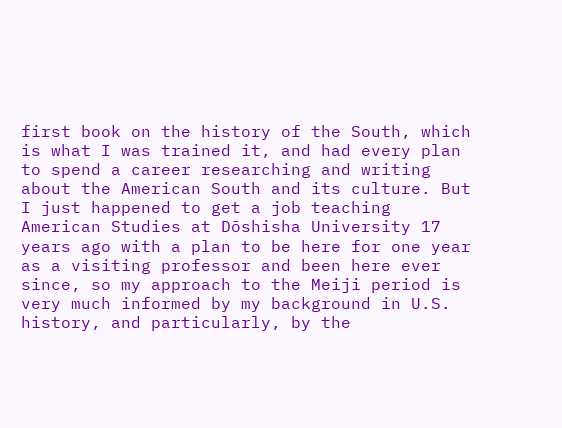first book on the history of the South, which is what I was trained it, and had every plan to spend a career researching and writing about the American South and its culture. But I just happened to get a job teaching American Studies at Dōshisha University 17 years ago with a plan to be here for one year as a visiting professor and been here ever since, so my approach to the Meiji period is very much informed by my background in U.S. history, and particularly, by the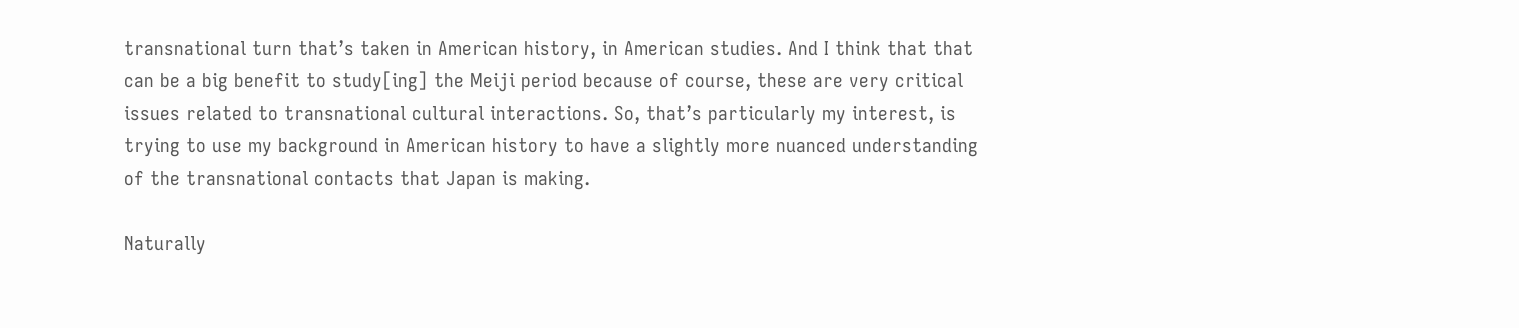transnational turn that’s taken in American history, in American studies. And I think that that can be a big benefit to study[ing] the Meiji period because of course, these are very critical issues related to transnational cultural interactions. So, that’s particularly my interest, is trying to use my background in American history to have a slightly more nuanced understanding of the transnational contacts that Japan is making.

Naturally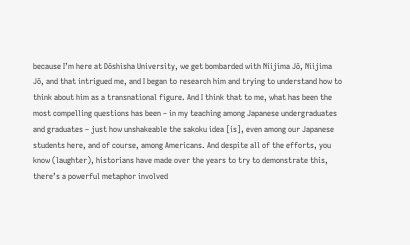because I’m here at Dōshisha University, we get bombarded with Niijima Jō, Niijima Jō, and that intrigued me, and I began to research him and trying to understand how to think about him as a transnational figure. And I think that to me, what has been the most compelling questions has been – in my teaching among Japanese undergraduates and graduates – just how unshakeable the sakoku idea [is], even among our Japanese students here, and of course, among Americans. And despite all of the efforts, you know (laughter), historians have made over the years to try to demonstrate this, there’s a powerful metaphor involved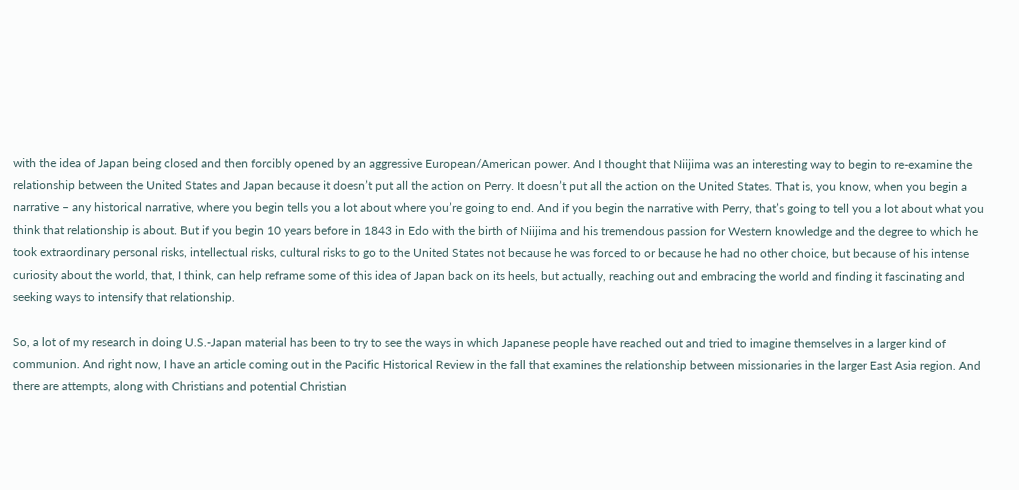with the idea of Japan being closed and then forcibly opened by an aggressive European/American power. And I thought that Niijima was an interesting way to begin to re-examine the relationship between the United States and Japan because it doesn’t put all the action on Perry. It doesn’t put all the action on the United States. That is, you know, when you begin a narrative – any historical narrative, where you begin tells you a lot about where you’re going to end. And if you begin the narrative with Perry, that’s going to tell you a lot about what you think that relationship is about. But if you begin 10 years before in 1843 in Edo with the birth of Niijima and his tremendous passion for Western knowledge and the degree to which he took extraordinary personal risks, intellectual risks, cultural risks to go to the United States not because he was forced to or because he had no other choice, but because of his intense curiosity about the world, that, I think, can help reframe some of this idea of Japan back on its heels, but actually, reaching out and embracing the world and finding it fascinating and seeking ways to intensify that relationship.

So, a lot of my research in doing U.S.-Japan material has been to try to see the ways in which Japanese people have reached out and tried to imagine themselves in a larger kind of communion. And right now, I have an article coming out in the Pacific Historical Review in the fall that examines the relationship between missionaries in the larger East Asia region. And there are attempts, along with Christians and potential Christian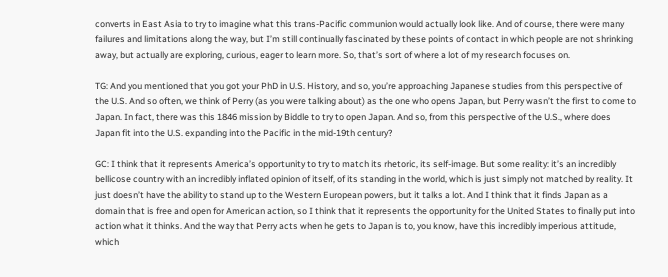converts in East Asia to try to imagine what this trans-Pacific communion would actually look like. And of course, there were many failures and limitations along the way, but I’m still continually fascinated by these points of contact in which people are not shrinking away, but actually are exploring, curious, eager to learn more. So, that’s sort of where a lot of my research focuses on.

TG: And you mentioned that you got your PhD in U.S. History, and so, you’re approaching Japanese studies from this perspective of the U.S. And so often, we think of Perry (as you were talking about) as the one who opens Japan, but Perry wasn’t the first to come to Japan. In fact, there was this 1846 mission by Biddle to try to open Japan. And so, from this perspective of the U.S., where does Japan fit into the U.S. expanding into the Pacific in the mid-19th century?

GC: I think that it represents America’s opportunity to try to match its rhetoric, its self-image. But some reality: it’s an incredibly bellicose country with an incredibly inflated opinion of itself, of its standing in the world, which is just simply not matched by reality. It just doesn’t have the ability to stand up to the Western European powers, but it talks a lot. And I think that it finds Japan as a domain that is free and open for American action, so I think that it represents the opportunity for the United States to finally put into action what it thinks. And the way that Perry acts when he gets to Japan is to, you know, have this incredibly imperious attitude, which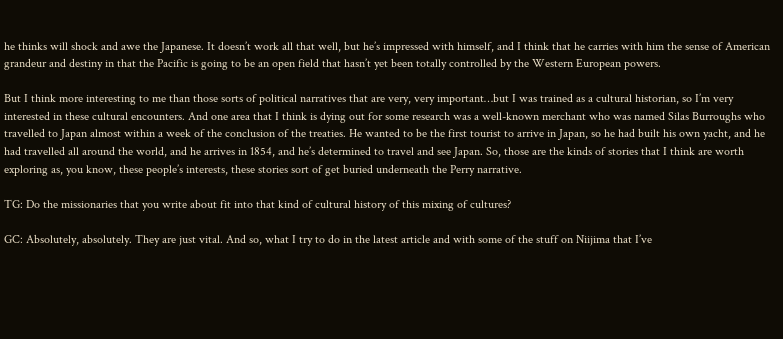he thinks will shock and awe the Japanese. It doesn’t work all that well, but he’s impressed with himself, and I think that he carries with him the sense of American grandeur and destiny in that the Pacific is going to be an open field that hasn’t yet been totally controlled by the Western European powers.

But I think more interesting to me than those sorts of political narratives that are very, very important…but I was trained as a cultural historian, so I’m very interested in these cultural encounters. And one area that I think is dying out for some research was a well-known merchant who was named Silas Burroughs who travelled to Japan almost within a week of the conclusion of the treaties. He wanted to be the first tourist to arrive in Japan, so he had built his own yacht, and he had travelled all around the world, and he arrives in 1854, and he’s determined to travel and see Japan. So, those are the kinds of stories that I think are worth exploring as, you know, these people’s interests, these stories sort of get buried underneath the Perry narrative.

TG: Do the missionaries that you write about fit into that kind of cultural history of this mixing of cultures?

GC: Absolutely, absolutely. They are just vital. And so, what I try to do in the latest article and with some of the stuff on Niijima that I’ve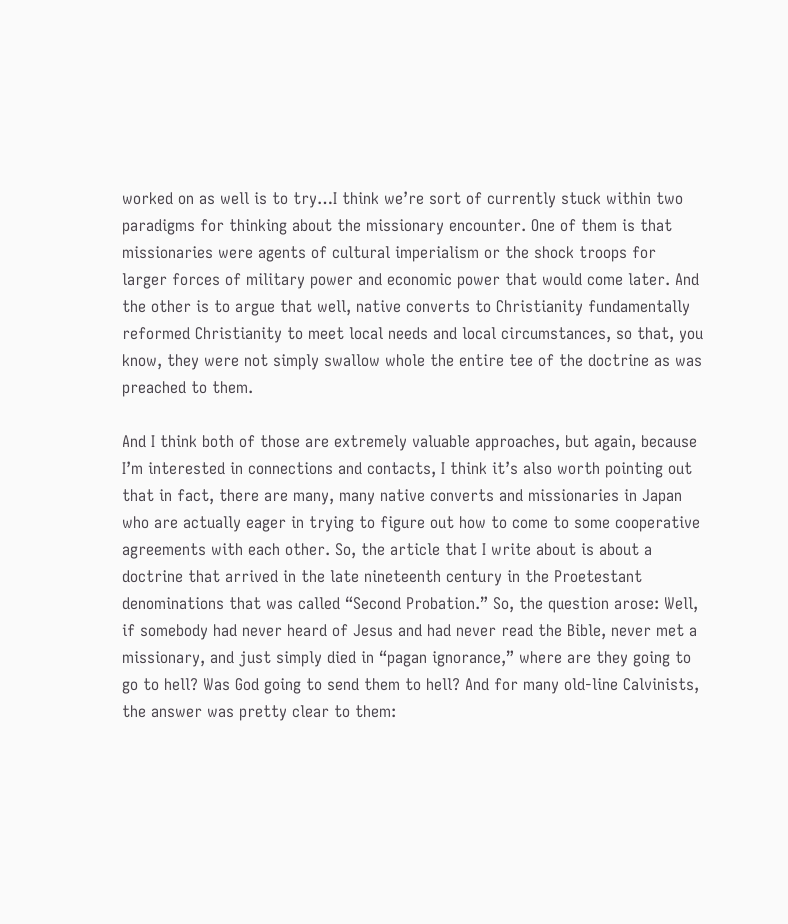worked on as well is to try…I think we’re sort of currently stuck within two paradigms for thinking about the missionary encounter. One of them is that missionaries were agents of cultural imperialism or the shock troops for larger forces of military power and economic power that would come later. And the other is to argue that well, native converts to Christianity fundamentally reformed Christianity to meet local needs and local circumstances, so that, you know, they were not simply swallow whole the entire tee of the doctrine as was preached to them.

And I think both of those are extremely valuable approaches, but again, because I’m interested in connections and contacts, I think it’s also worth pointing out that in fact, there are many, many native converts and missionaries in Japan who are actually eager in trying to figure out how to come to some cooperative agreements with each other. So, the article that I write about is about a doctrine that arrived in the late nineteenth century in the Proetestant denominations that was called “Second Probation.” So, the question arose: Well, if somebody had never heard of Jesus and had never read the Bible, never met a missionary, and just simply died in “pagan ignorance,” where are they going to go to hell? Was God going to send them to hell? And for many old-line Calvinists, the answer was pretty clear to them: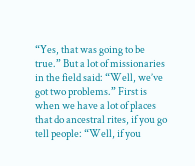“Yes, that was going to be true.” But a lot of missionaries in the field said: “Well, we’ve got two problems.” First is when we have a lot of places that do ancestral rites, if you go tell people: “Well, if you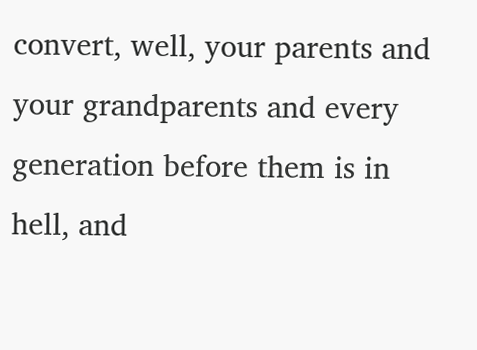convert, well, your parents and your grandparents and every generation before them is in hell, and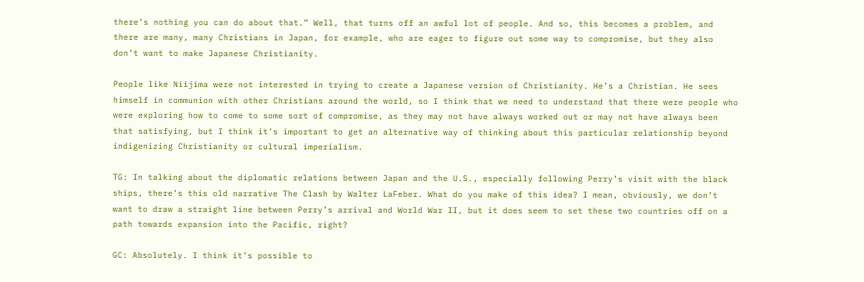there’s nothing you can do about that.” Well, that turns off an awful lot of people. And so, this becomes a problem, and there are many, many Christians in Japan, for example, who are eager to figure out some way to compromise, but they also don’t want to make Japanese Christianity.

People like Niijima were not interested in trying to create a Japanese version of Christianity. He’s a Christian. He sees himself in communion with other Christians around the world, so I think that we need to understand that there were people who were exploring how to come to some sort of compromise, as they may not have always worked out or may not have always been that satisfying, but I think it’s important to get an alternative way of thinking about this particular relationship beyond indigenizing Christianity or cultural imperialism.

TG: In talking about the diplomatic relations between Japan and the U.S., especially following Perry’s visit with the black ships, there’s this old narrative The Clash by Walter LaFeber. What do you make of this idea? I mean, obviously, we don’t want to draw a straight line between Perry’s arrival and World War II, but it does seem to set these two countries off on a path towards expansion into the Pacific, right?

GC: Absolutely. I think it’s possible to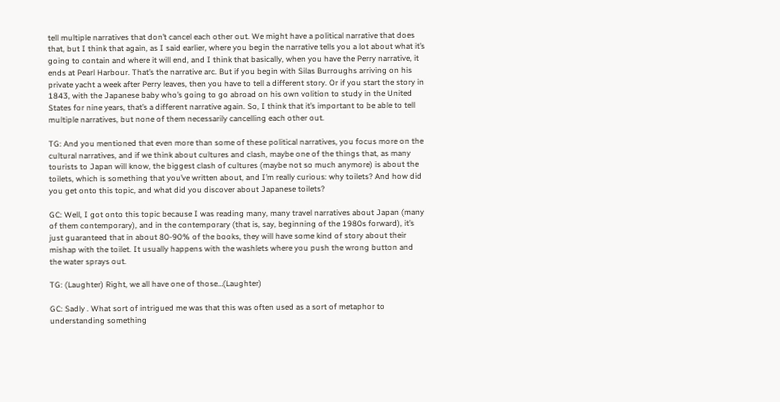tell multiple narratives that don’t cancel each other out. We might have a political narrative that does that, but I think that again, as I said earlier, where you begin the narrative tells you a lot about what it’s going to contain and where it will end, and I think that basically, when you have the Perry narrative, it ends at Pearl Harbour. That’s the narrative arc. But if you begin with Silas Burroughs arriving on his private yacht a week after Perry leaves, then you have to tell a different story. Or if you start the story in 1843, with the Japanese baby who’s going to go abroad on his own volition to study in the United States for nine years, that’s a different narrative again. So, I think that it’s important to be able to tell multiple narratives, but none of them necessarily cancelling each other out.

TG: And you mentioned that even more than some of these political narratives, you focus more on the cultural narratives, and if we think about cultures and clash, maybe one of the things that, as many tourists to Japan will know, the biggest clash of cultures (maybe not so much anymore) is about the toilets, which is something that you’ve written about, and I’m really curious: why toilets? And how did you get onto this topic, and what did you discover about Japanese toilets?

GC: Well, I got onto this topic because I was reading many, many travel narratives about Japan (many of them contemporary), and in the contemporary (that is, say, beginning of the 1980s forward), it’s just guaranteed that in about 80-90% of the books, they will have some kind of story about their mishap with the toilet. It usually happens with the washlets where you push the wrong button and the water sprays out.

TG: (Laughter) Right, we all have one of those…(Laughter)

GC: Sadly . What sort of intrigued me was that this was often used as a sort of metaphor to understanding something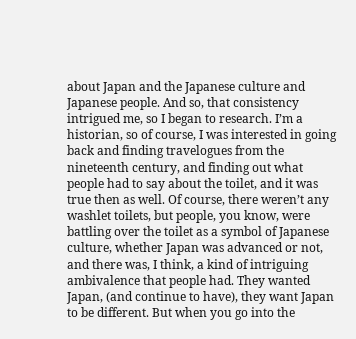about Japan and the Japanese culture and Japanese people. And so, that consistency intrigued me, so I began to research. I’m a historian, so of course, I was interested in going back and finding travelogues from the nineteenth century, and finding out what people had to say about the toilet, and it was true then as well. Of course, there weren’t any washlet toilets, but people, you know, were battling over the toilet as a symbol of Japanese culture, whether Japan was advanced or not, and there was, I think, a kind of intriguing ambivalence that people had. They wanted Japan, (and continue to have), they want Japan to be different. But when you go into the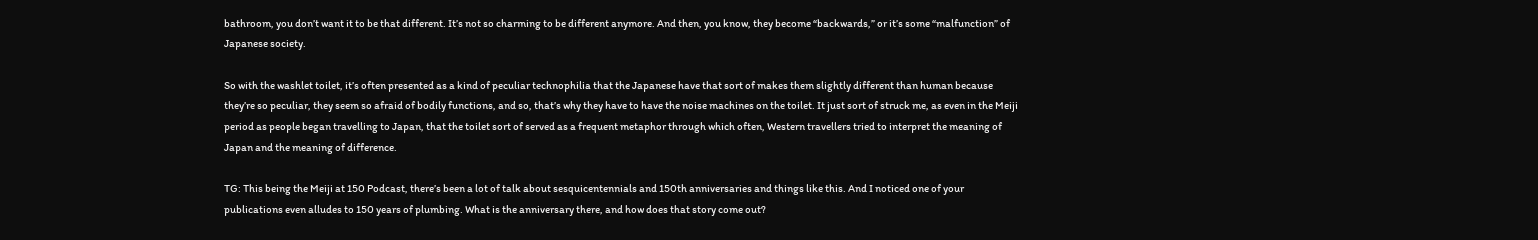bathroom, you don’t want it to be that different. It’s not so charming to be different anymore. And then, you know, they become “backwards,” or it’s some “malfunction” of Japanese society.

So with the washlet toilet, it’s often presented as a kind of peculiar technophilia that the Japanese have that sort of makes them slightly different than human because they’re so peculiar, they seem so afraid of bodily functions, and so, that’s why they have to have the noise machines on the toilet. It just sort of struck me, as even in the Meiji period as people began travelling to Japan, that the toilet sort of served as a frequent metaphor through which often, Western travellers tried to interpret the meaning of Japan and the meaning of difference.

TG: This being the Meiji at 150 Podcast, there’s been a lot of talk about sesquicentennials and 150th anniversaries and things like this. And I noticed one of your publications even alludes to 150 years of plumbing. What is the anniversary there, and how does that story come out?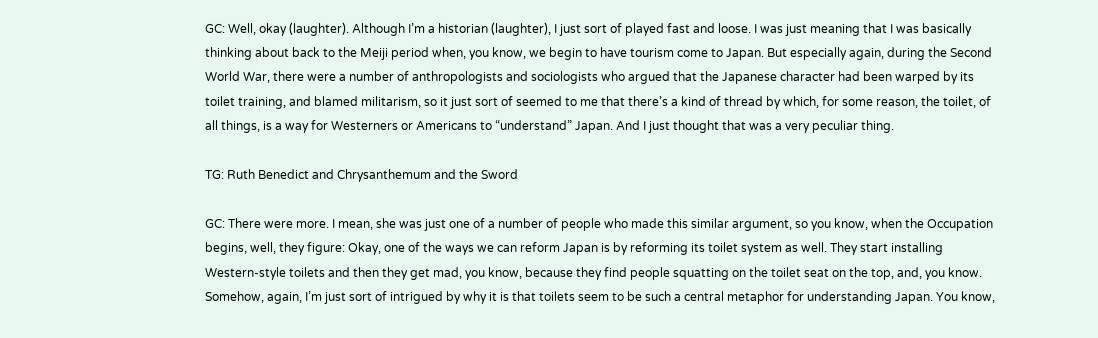GC: Well, okay (laughter). Although I’m a historian (laughter), I just sort of played fast and loose. I was just meaning that I was basically thinking about back to the Meiji period when, you know, we begin to have tourism come to Japan. But especially again, during the Second World War, there were a number of anthropologists and sociologists who argued that the Japanese character had been warped by its toilet training, and blamed militarism, so it just sort of seemed to me that there’s a kind of thread by which, for some reason, the toilet, of all things, is a way for Westerners or Americans to “understand” Japan. And I just thought that was a very peculiar thing.

TG: Ruth Benedict and Chrysanthemum and the Sword

GC: There were more. I mean, she was just one of a number of people who made this similar argument, so you know, when the Occupation begins, well, they figure: Okay, one of the ways we can reform Japan is by reforming its toilet system as well. They start installing Western-style toilets and then they get mad, you know, because they find people squatting on the toilet seat on the top, and, you know. Somehow, again, I’m just sort of intrigued by why it is that toilets seem to be such a central metaphor for understanding Japan. You know,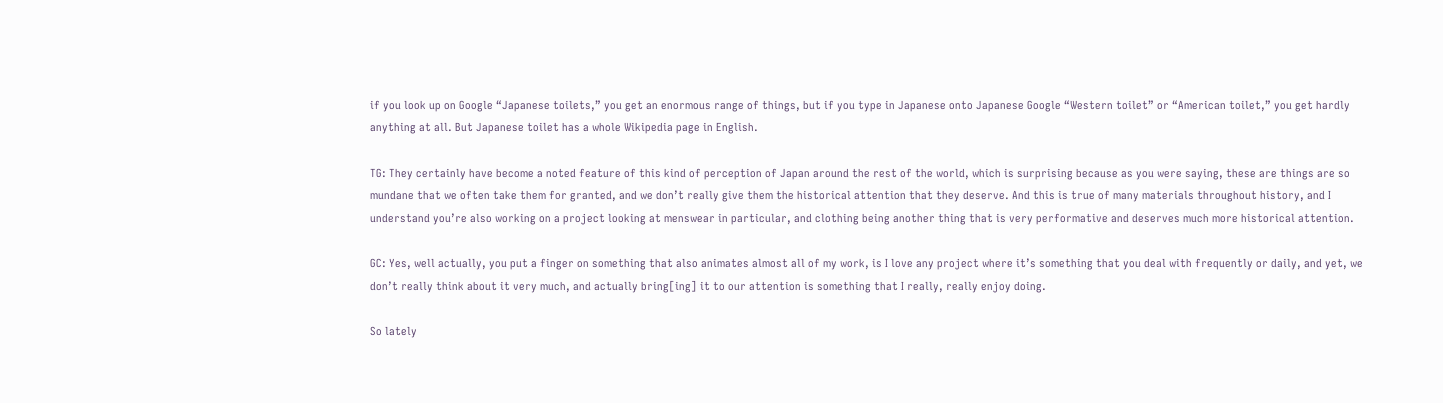if you look up on Google “Japanese toilets,” you get an enormous range of things, but if you type in Japanese onto Japanese Google “Western toilet” or “American toilet,” you get hardly anything at all. But Japanese toilet has a whole Wikipedia page in English.

TG: They certainly have become a noted feature of this kind of perception of Japan around the rest of the world, which is surprising because as you were saying, these are things are so mundane that we often take them for granted, and we don’t really give them the historical attention that they deserve. And this is true of many materials throughout history, and I understand you’re also working on a project looking at menswear in particular, and clothing being another thing that is very performative and deserves much more historical attention.

GC: Yes, well actually, you put a finger on something that also animates almost all of my work, is I love any project where it’s something that you deal with frequently or daily, and yet, we don’t really think about it very much, and actually bring[ing] it to our attention is something that I really, really enjoy doing.

So lately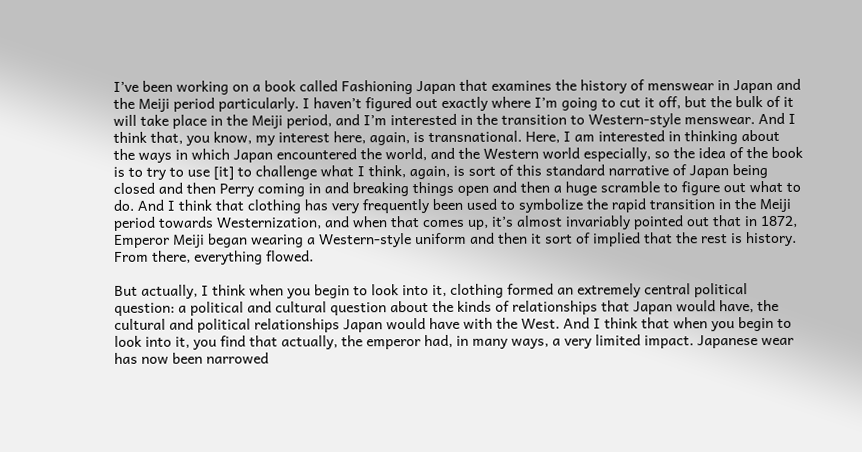I’ve been working on a book called Fashioning Japan that examines the history of menswear in Japan and the Meiji period particularly. I haven’t figured out exactly where I’m going to cut it off, but the bulk of it will take place in the Meiji period, and I’m interested in the transition to Western-style menswear. And I think that, you know, my interest here, again, is transnational. Here, I am interested in thinking about the ways in which Japan encountered the world, and the Western world especially, so the idea of the book is to try to use [it] to challenge what I think, again, is sort of this standard narrative of Japan being closed and then Perry coming in and breaking things open and then a huge scramble to figure out what to do. And I think that clothing has very frequently been used to symbolize the rapid transition in the Meiji period towards Westernization, and when that comes up, it’s almost invariably pointed out that in 1872, Emperor Meiji began wearing a Western-style uniform and then it sort of implied that the rest is history. From there, everything flowed.

But actually, I think when you begin to look into it, clothing formed an extremely central political question: a political and cultural question about the kinds of relationships that Japan would have, the cultural and political relationships Japan would have with the West. And I think that when you begin to look into it, you find that actually, the emperor had, in many ways, a very limited impact. Japanese wear has now been narrowed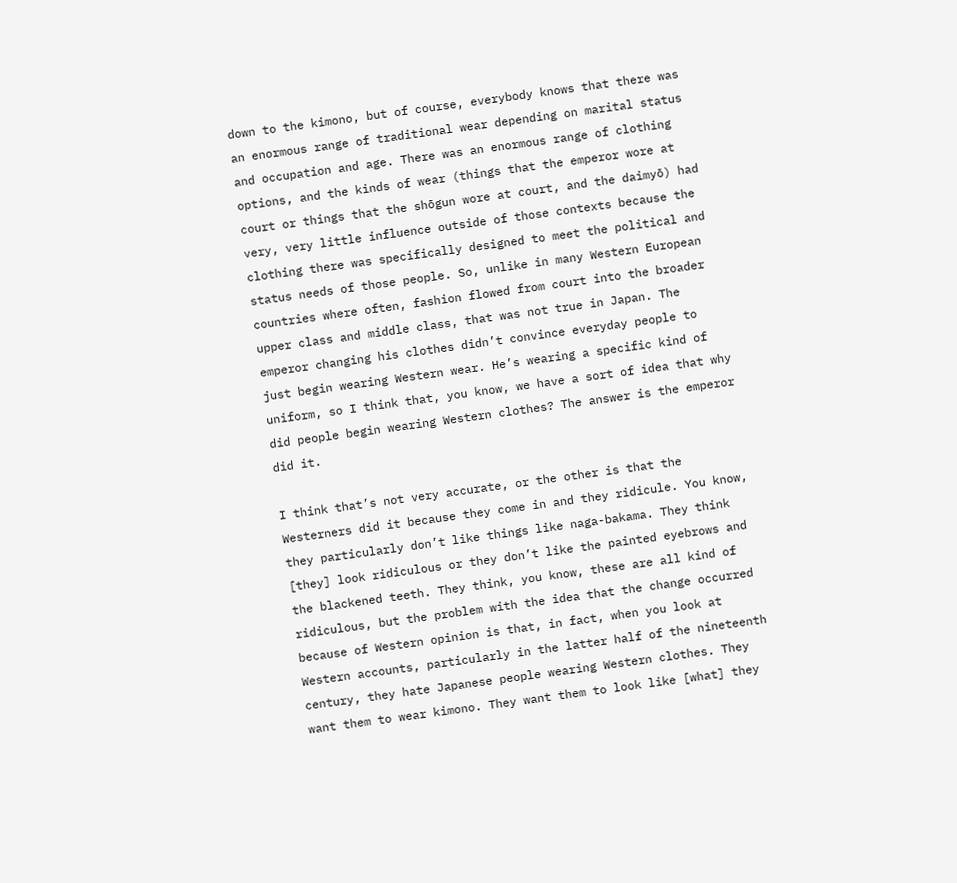down to the kimono, but of course, everybody knows that there was an enormous range of traditional wear depending on marital status and occupation and age. There was an enormous range of clothing options, and the kinds of wear (things that the emperor wore at court or things that the shōgun wore at court, and the daimyō) had very, very little influence outside of those contexts because the clothing there was specifically designed to meet the political and status needs of those people. So, unlike in many Western European countries where often, fashion flowed from court into the broader upper class and middle class, that was not true in Japan. The emperor changing his clothes didn’t convince everyday people to just begin wearing Western wear. He’s wearing a specific kind of uniform, so I think that, you know, we have a sort of idea that why did people begin wearing Western clothes? The answer is the emperor did it.

I think that’s not very accurate, or the other is that the Westerners did it because they come in and they ridicule. You know, they particularly don’t like things like naga-bakama. They think [they] look ridiculous or they don’t like the painted eyebrows and the blackened teeth. They think, you know, these are all kind of ridiculous, but the problem with the idea that the change occurred because of Western opinion is that, in fact, when you look at Western accounts, particularly in the latter half of the nineteenth century, they hate Japanese people wearing Western clothes. They want them to wear kimono. They want them to look like [what] they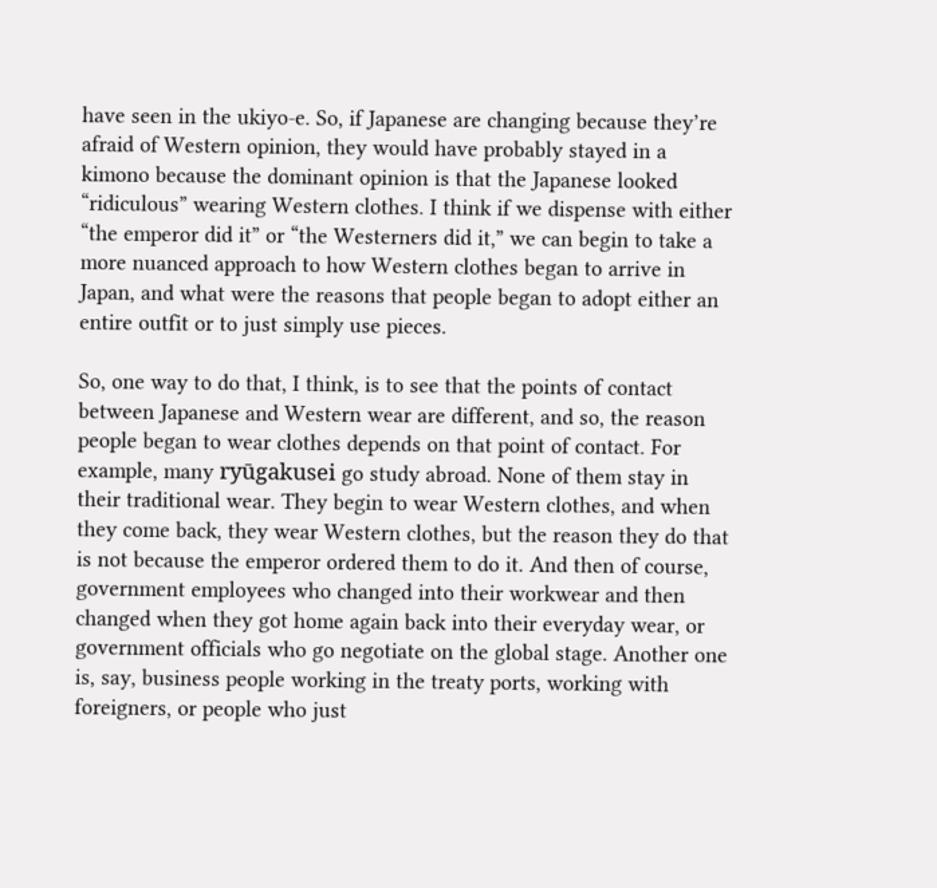have seen in the ukiyo-e. So, if Japanese are changing because they’re afraid of Western opinion, they would have probably stayed in a kimono because the dominant opinion is that the Japanese looked “ridiculous” wearing Western clothes. I think if we dispense with either “the emperor did it” or “the Westerners did it,” we can begin to take a more nuanced approach to how Western clothes began to arrive in Japan, and what were the reasons that people began to adopt either an entire outfit or to just simply use pieces.

So, one way to do that, I think, is to see that the points of contact between Japanese and Western wear are different, and so, the reason people began to wear clothes depends on that point of contact. For example, many ryūgakusei go study abroad. None of them stay in their traditional wear. They begin to wear Western clothes, and when they come back, they wear Western clothes, but the reason they do that is not because the emperor ordered them to do it. And then of course, government employees who changed into their workwear and then changed when they got home again back into their everyday wear, or government officials who go negotiate on the global stage. Another one is, say, business people working in the treaty ports, working with foreigners, or people who just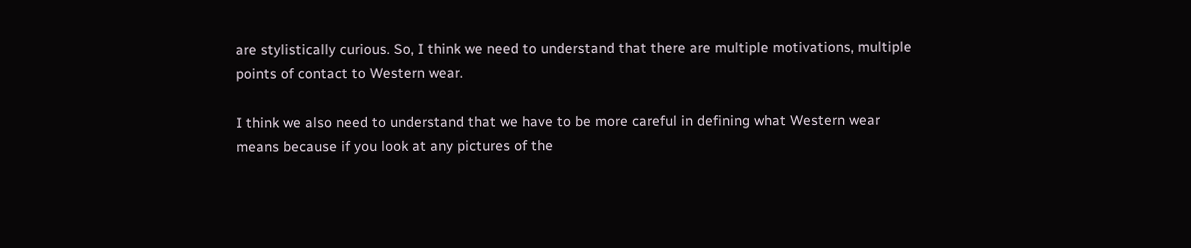are stylistically curious. So, I think we need to understand that there are multiple motivations, multiple points of contact to Western wear.

I think we also need to understand that we have to be more careful in defining what Western wear means because if you look at any pictures of the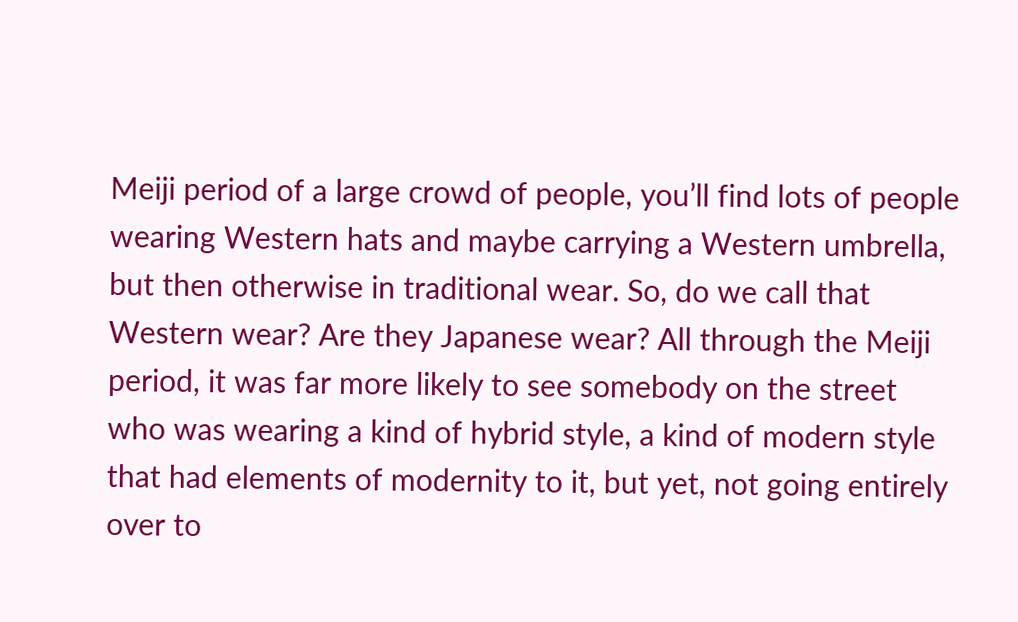Meiji period of a large crowd of people, you’ll find lots of people wearing Western hats and maybe carrying a Western umbrella, but then otherwise in traditional wear. So, do we call that Western wear? Are they Japanese wear? All through the Meiji period, it was far more likely to see somebody on the street who was wearing a kind of hybrid style, a kind of modern style that had elements of modernity to it, but yet, not going entirely over to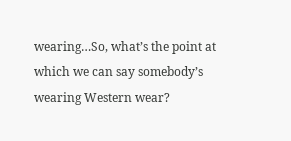wearing…So, what’s the point at which we can say somebody’s wearing Western wear?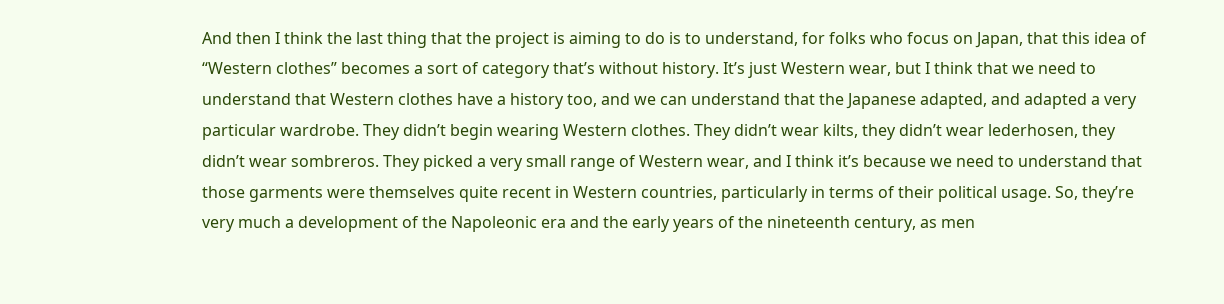And then I think the last thing that the project is aiming to do is to understand, for folks who focus on Japan, that this idea of “Western clothes” becomes a sort of category that’s without history. It’s just Western wear, but I think that we need to understand that Western clothes have a history too, and we can understand that the Japanese adapted, and adapted a very particular wardrobe. They didn’t begin wearing Western clothes. They didn’t wear kilts, they didn’t wear lederhosen, they didn’t wear sombreros. They picked a very small range of Western wear, and I think it’s because we need to understand that those garments were themselves quite recent in Western countries, particularly in terms of their political usage. So, they’re very much a development of the Napoleonic era and the early years of the nineteenth century, as men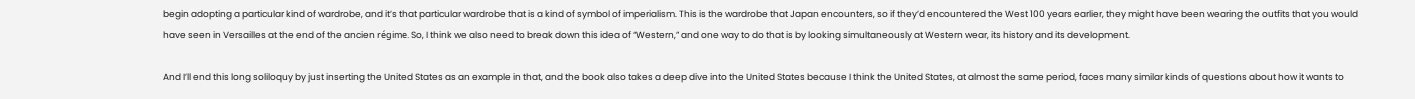begin adopting a particular kind of wardrobe, and it’s that particular wardrobe that is a kind of symbol of imperialism. This is the wardrobe that Japan encounters, so if they’d encountered the West 100 years earlier, they might have been wearing the outfits that you would have seen in Versailles at the end of the ancien régime. So, I think we also need to break down this idea of “Western,” and one way to do that is by looking simultaneously at Western wear, its history and its development.

And I’ll end this long soliloquy by just inserting the United States as an example in that, and the book also takes a deep dive into the United States because I think the United States, at almost the same period, faces many similar kinds of questions about how it wants to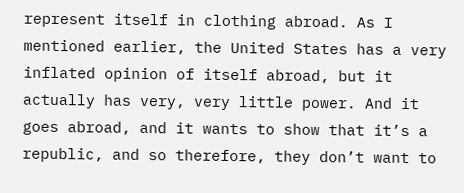represent itself in clothing abroad. As I mentioned earlier, the United States has a very inflated opinion of itself abroad, but it actually has very, very little power. And it goes abroad, and it wants to show that it’s a republic, and so therefore, they don’t want to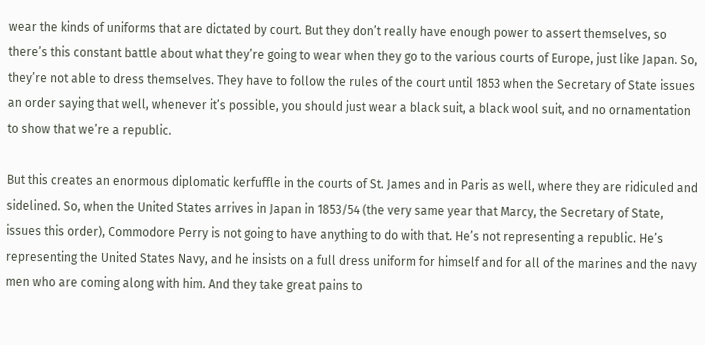wear the kinds of uniforms that are dictated by court. But they don’t really have enough power to assert themselves, so there’s this constant battle about what they’re going to wear when they go to the various courts of Europe, just like Japan. So, they’re not able to dress themselves. They have to follow the rules of the court until 1853 when the Secretary of State issues an order saying that well, whenever it’s possible, you should just wear a black suit, a black wool suit, and no ornamentation to show that we’re a republic.

But this creates an enormous diplomatic kerfuffle in the courts of St. James and in Paris as well, where they are ridiculed and sidelined. So, when the United States arrives in Japan in 1853/54 (the very same year that Marcy, the Secretary of State, issues this order), Commodore Perry is not going to have anything to do with that. He’s not representing a republic. He’s representing the United States Navy, and he insists on a full dress uniform for himself and for all of the marines and the navy men who are coming along with him. And they take great pains to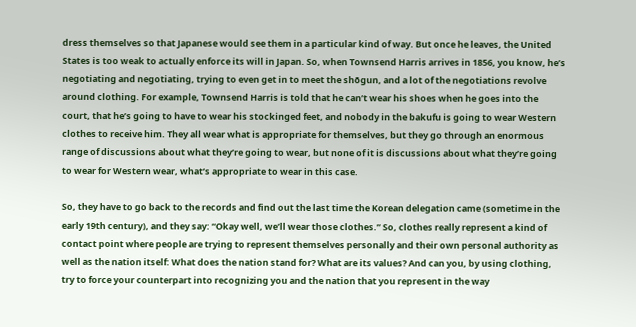dress themselves so that Japanese would see them in a particular kind of way. But once he leaves, the United States is too weak to actually enforce its will in Japan. So, when Townsend Harris arrives in 1856, you know, he’s negotiating and negotiating, trying to even get in to meet the shōgun, and a lot of the negotiations revolve around clothing. For example, Townsend Harris is told that he can’t wear his shoes when he goes into the court, that he’s going to have to wear his stockinged feet, and nobody in the bakufu is going to wear Western clothes to receive him. They all wear what is appropriate for themselves, but they go through an enormous range of discussions about what they’re going to wear, but none of it is discussions about what they’re going to wear for Western wear, what’s appropriate to wear in this case.

So, they have to go back to the records and find out the last time the Korean delegation came (sometime in the early 19th century), and they say: “Okay well, we’ll wear those clothes.” So, clothes really represent a kind of contact point where people are trying to represent themselves personally and their own personal authority as well as the nation itself: What does the nation stand for? What are its values? And can you, by using clothing, try to force your counterpart into recognizing you and the nation that you represent in the way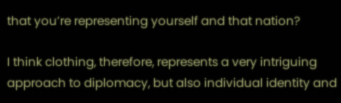that you’re representing yourself and that nation?

I think clothing, therefore, represents a very intriguing approach to diplomacy, but also individual identity and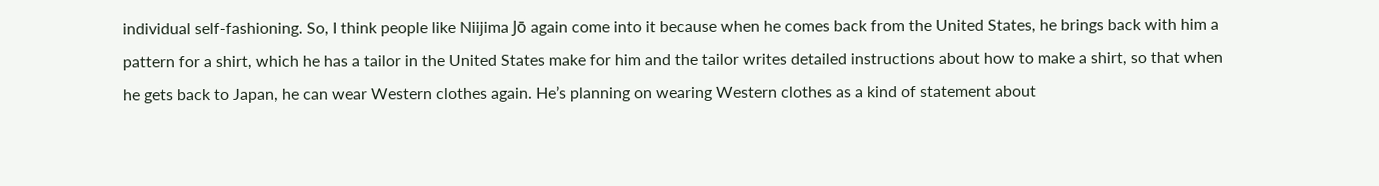individual self-fashioning. So, I think people like Niijima Jō again come into it because when he comes back from the United States, he brings back with him a pattern for a shirt, which he has a tailor in the United States make for him and the tailor writes detailed instructions about how to make a shirt, so that when he gets back to Japan, he can wear Western clothes again. He’s planning on wearing Western clothes as a kind of statement about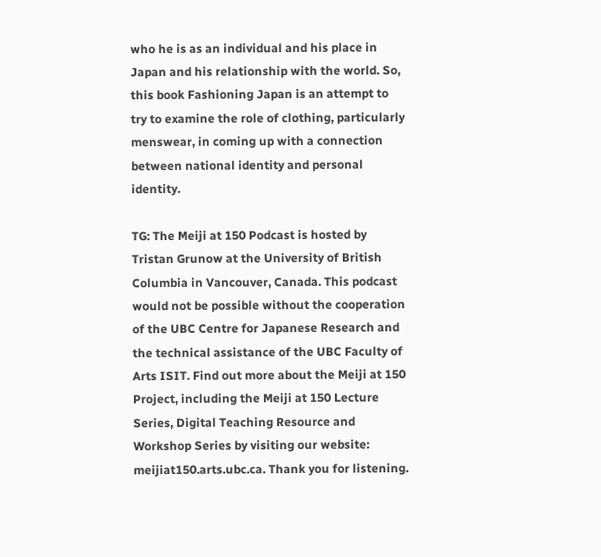who he is as an individual and his place in Japan and his relationship with the world. So, this book Fashioning Japan is an attempt to try to examine the role of clothing, particularly menswear, in coming up with a connection between national identity and personal identity.

TG: The Meiji at 150 Podcast is hosted by Tristan Grunow at the University of British Columbia in Vancouver, Canada. This podcast would not be possible without the cooperation of the UBC Centre for Japanese Research and the technical assistance of the UBC Faculty of Arts ISIT. Find out more about the Meiji at 150 Project, including the Meiji at 150 Lecture Series, Digital Teaching Resource and Workshop Series by visiting our website: meijiat150.arts.ubc.ca. Thank you for listening.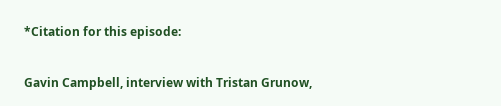*Citation for this episode:

Gavin Campbell, interview with Tristan Grunow,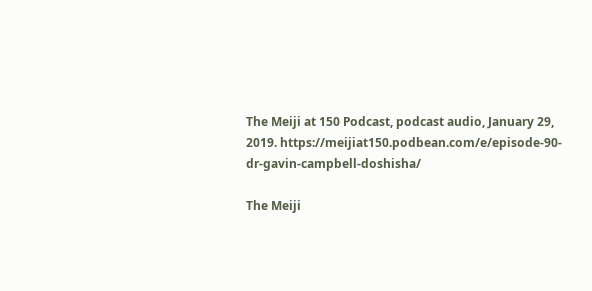The Meiji at 150 Podcast, podcast audio, January 29, 2019. https://meijiat150.podbean.com/e/episode-90-dr-gavin-campbell-doshisha/

The Meiji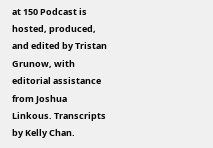at 150 Podcast is hosted, produced, and edited by Tristan Grunow, with editorial assistance from Joshua Linkous. Transcripts by Kelly Chan.